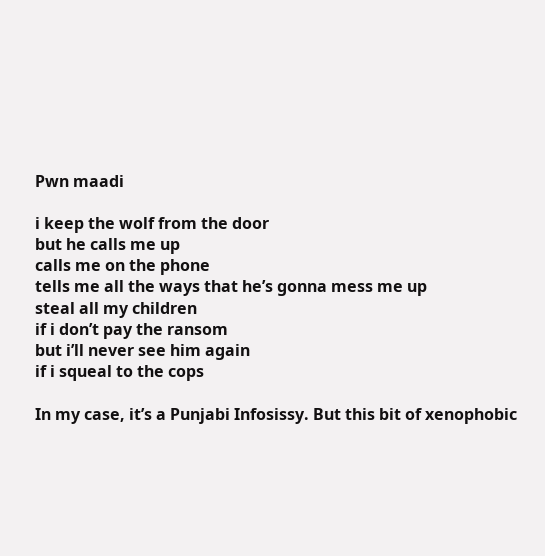Pwn maadi

i keep the wolf from the door
but he calls me up
calls me on the phone
tells me all the ways that he’s gonna mess me up
steal all my children
if i don’t pay the ransom
but i’ll never see him again
if i squeal to the cops

In my case, it’s a Punjabi Infosissy. But this bit of xenophobic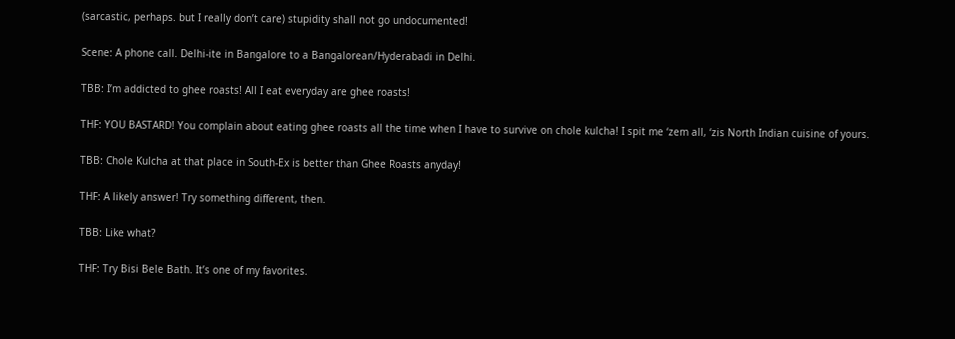(sarcastic, perhaps. but I really don’t care) stupidity shall not go undocumented!

Scene: A phone call. Delhi-ite in Bangalore to a Bangalorean/Hyderabadi in Delhi.

TBB: I’m addicted to ghee roasts! All I eat everyday are ghee roasts!

THF: YOU BASTARD! You complain about eating ghee roasts all the time when I have to survive on chole kulcha! I spit me ‘zem all, ‘zis North Indian cuisine of yours.

TBB: Chole Kulcha at that place in South-Ex is better than Ghee Roasts anyday!

THF: A likely answer! Try something different, then.

TBB: Like what?

THF: Try Bisi Bele Bath. It’s one of my favorites.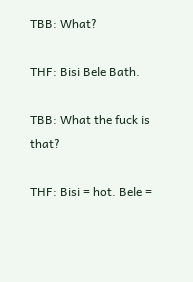TBB: What?

THF: Bisi Bele Bath.

TBB: What the fuck is that?

THF: Bisi = hot. Bele =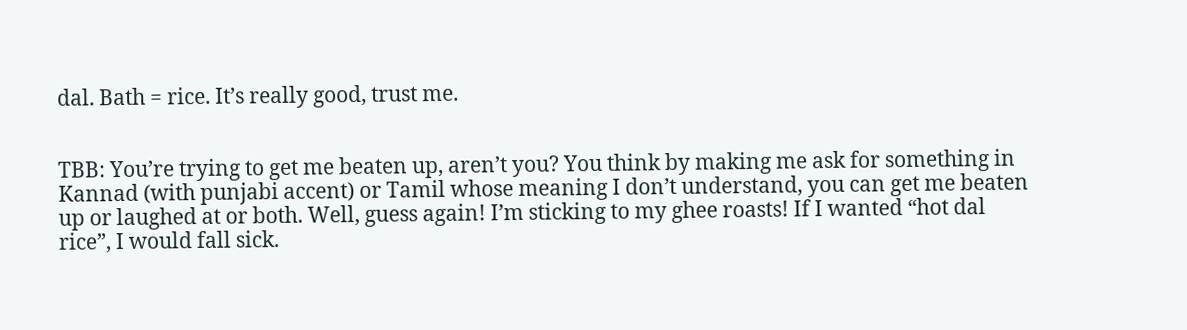dal. Bath = rice. It’s really good, trust me.


TBB: You’re trying to get me beaten up, aren’t you? You think by making me ask for something in Kannad (with punjabi accent) or Tamil whose meaning I don’t understand, you can get me beaten up or laughed at or both. Well, guess again! I’m sticking to my ghee roasts! If I wanted “hot dal rice”, I would fall sick.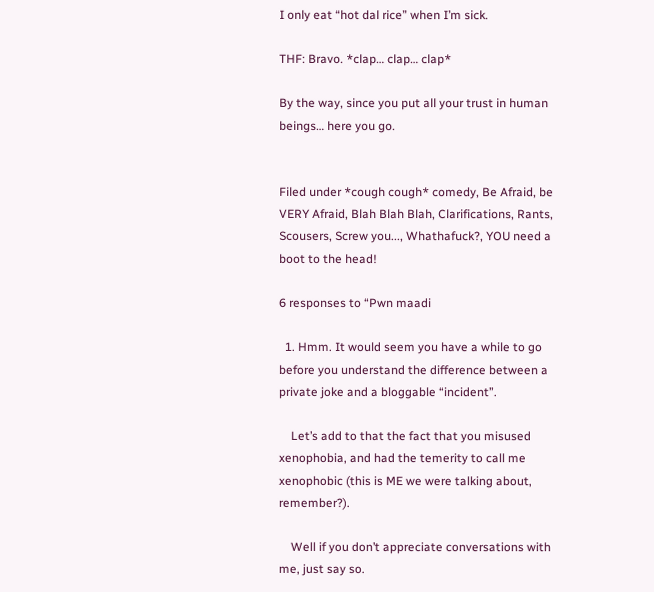I only eat “hot dal rice” when I’m sick.

THF: Bravo. *clap… clap… clap*

By the way, since you put all your trust in human beings… here you go.


Filed under *cough cough* comedy, Be Afraid, be VERY Afraid, Blah Blah Blah, Clarifications, Rants, Scousers, Screw you..., Whathafuck?, YOU need a boot to the head!

6 responses to “Pwn maadi

  1. Hmm. It would seem you have a while to go before you understand the difference between a private joke and a bloggable “incident”.

    Let’s add to that the fact that you misused xenophobia, and had the temerity to call me xenophobic (this is ME we were talking about, remember?).

    Well if you don’t appreciate conversations with me, just say so.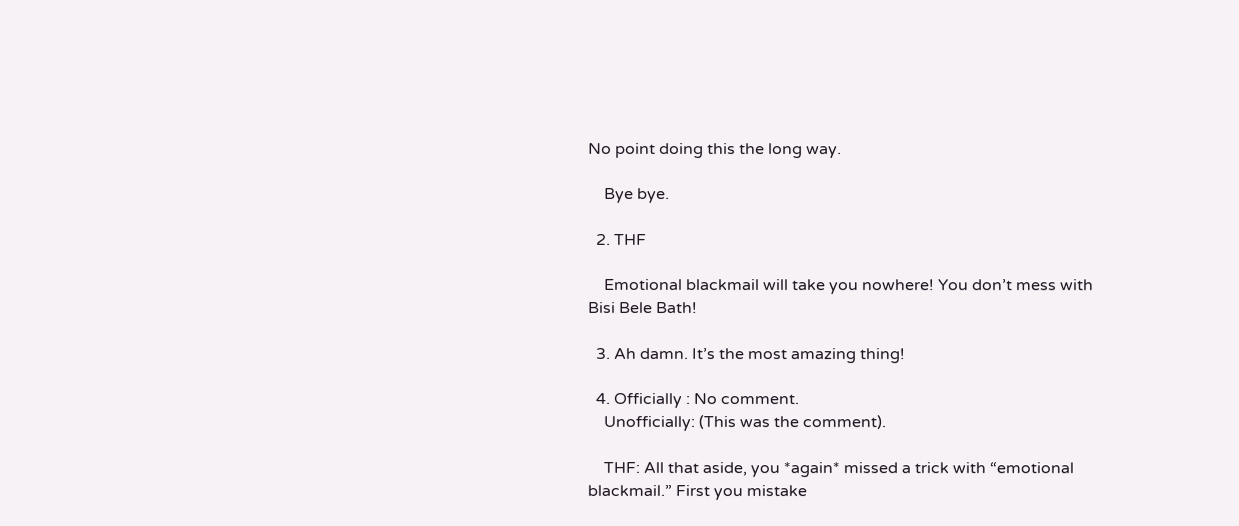No point doing this the long way.

    Bye bye.

  2. THF

    Emotional blackmail will take you nowhere! You don’t mess with Bisi Bele Bath!

  3. Ah damn. It’s the most amazing thing!

  4. Officially : No comment.
    Unofficially: (This was the comment).

    THF: All that aside, you *again* missed a trick with “emotional blackmail.” First you mistake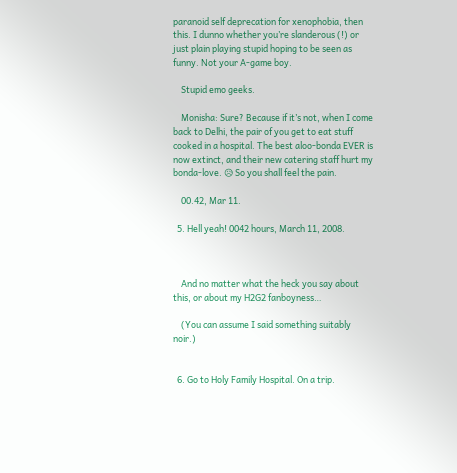paranoid self deprecation for xenophobia, then this. I dunno whether you’re slanderous (!) or just plain playing stupid hoping to be seen as funny. Not your A-game boy.

    Stupid emo geeks.

    Monisha: Sure? Because if it’s not, when I come back to Delhi, the pair of you get to eat stuff cooked in a hospital. The best aloo-bonda EVER is now extinct, and their new catering staff hurt my bonda-love. 😥 So you shall feel the pain.

    00.42, Mar 11.

  5. Hell yeah! 0042 hours, March 11, 2008.



    And no matter what the heck you say about this, or about my H2G2 fanboyness…

    (You can assume I said something suitably noir.)


  6. Go to Holy Family Hospital. On a trip.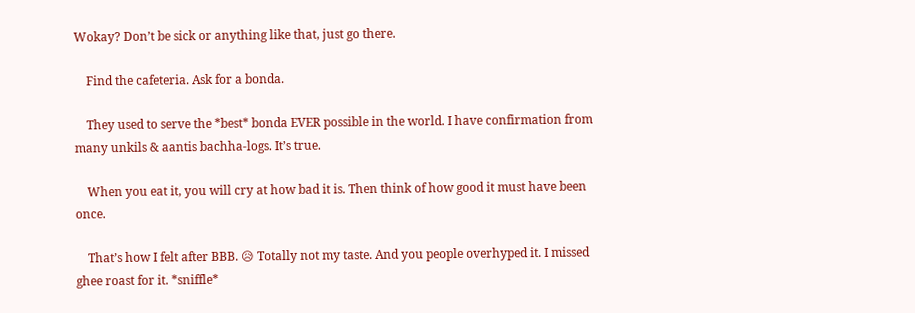Wokay? Don’t be sick or anything like that, just go there.

    Find the cafeteria. Ask for a bonda.

    They used to serve the *best* bonda EVER possible in the world. I have confirmation from many unkils & aantis bachha-logs. It’s true.

    When you eat it, you will cry at how bad it is. Then think of how good it must have been once.

    That’s how I felt after BBB. 😥 Totally not my taste. And you people overhyped it. I missed ghee roast for it. *sniffle*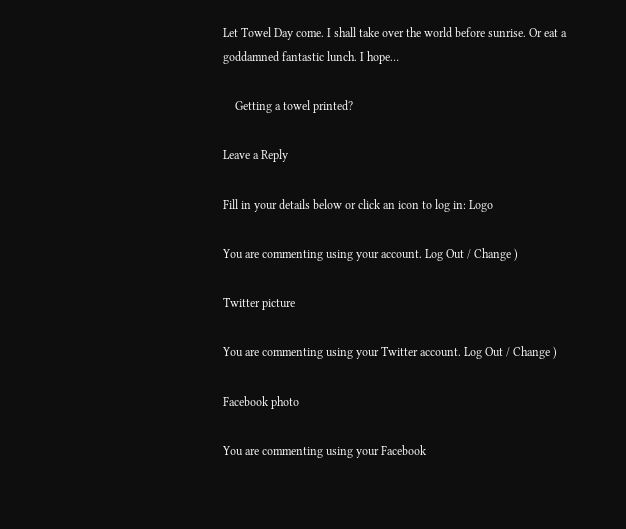Let Towel Day come. I shall take over the world before sunrise. Or eat a goddamned fantastic lunch. I hope…

    Getting a towel printed?

Leave a Reply

Fill in your details below or click an icon to log in: Logo

You are commenting using your account. Log Out / Change )

Twitter picture

You are commenting using your Twitter account. Log Out / Change )

Facebook photo

You are commenting using your Facebook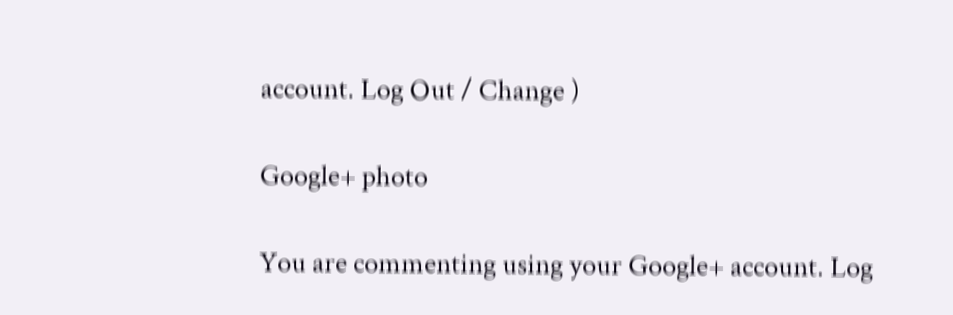account. Log Out / Change )

Google+ photo

You are commenting using your Google+ account. Log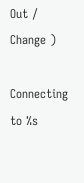Out / Change )

Connecting to %s